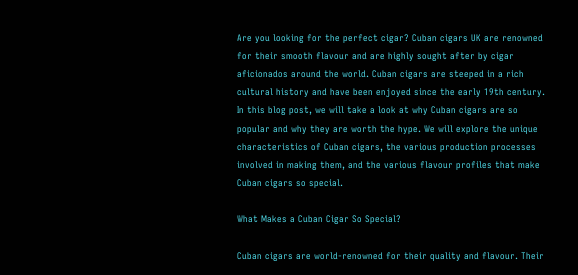Are you looking for the perfect cigar? Cuban cigars UK are renowned for their smooth flavour and are highly sought after by cigar aficionados around the world. Cuban cigars are steeped in a rich cultural history and have been enjoyed since the early 19th century. In this blog post, we will take a look at why Cuban cigars are so popular and why they are worth the hype. We will explore the unique characteristics of Cuban cigars, the various production processes involved in making them, and the various flavour profiles that make Cuban cigars so special.

What Makes a Cuban Cigar So Special?

Cuban cigars are world-renowned for their quality and flavour. Their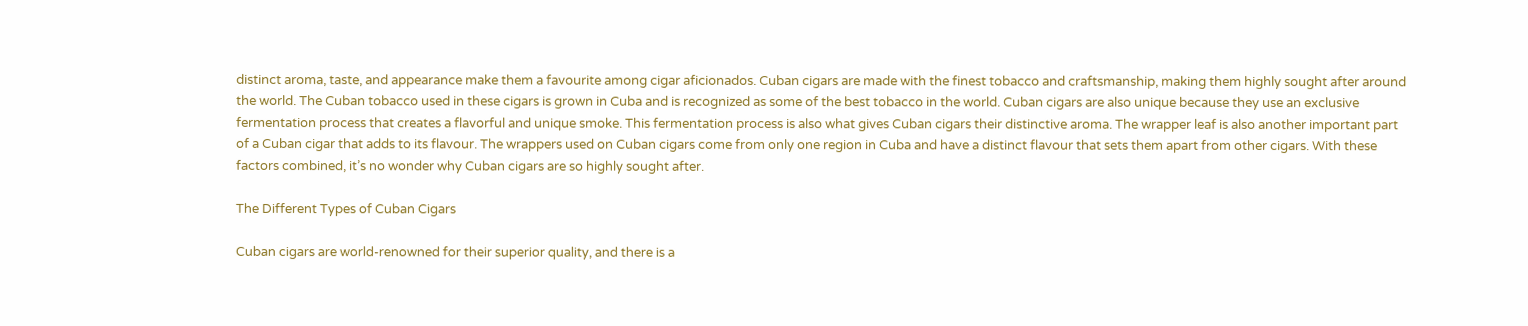distinct aroma, taste, and appearance make them a favourite among cigar aficionados. Cuban cigars are made with the finest tobacco and craftsmanship, making them highly sought after around the world. The Cuban tobacco used in these cigars is grown in Cuba and is recognized as some of the best tobacco in the world. Cuban cigars are also unique because they use an exclusive fermentation process that creates a flavorful and unique smoke. This fermentation process is also what gives Cuban cigars their distinctive aroma. The wrapper leaf is also another important part of a Cuban cigar that adds to its flavour. The wrappers used on Cuban cigars come from only one region in Cuba and have a distinct flavour that sets them apart from other cigars. With these factors combined, it’s no wonder why Cuban cigars are so highly sought after.

The Different Types of Cuban Cigars

Cuban cigars are world-renowned for their superior quality, and there is a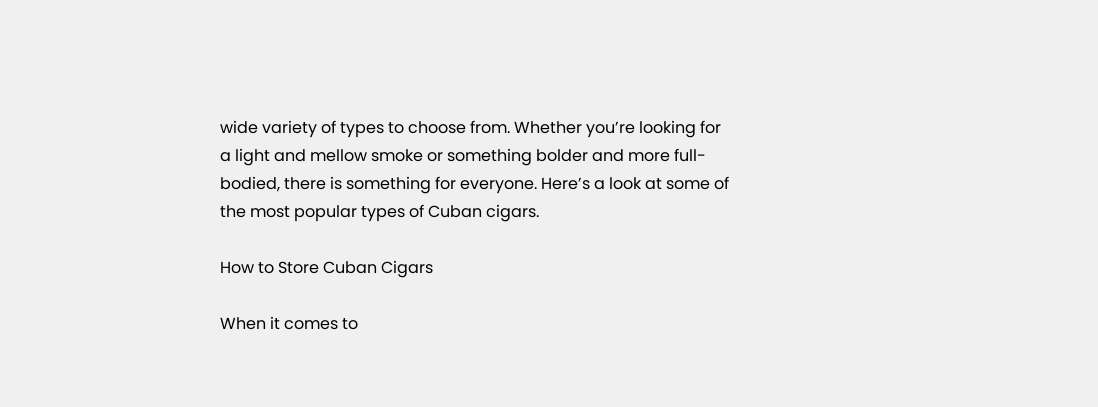wide variety of types to choose from. Whether you’re looking for a light and mellow smoke or something bolder and more full-bodied, there is something for everyone. Here’s a look at some of the most popular types of Cuban cigars.

How to Store Cuban Cigars

When it comes to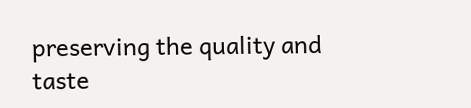preserving the quality and taste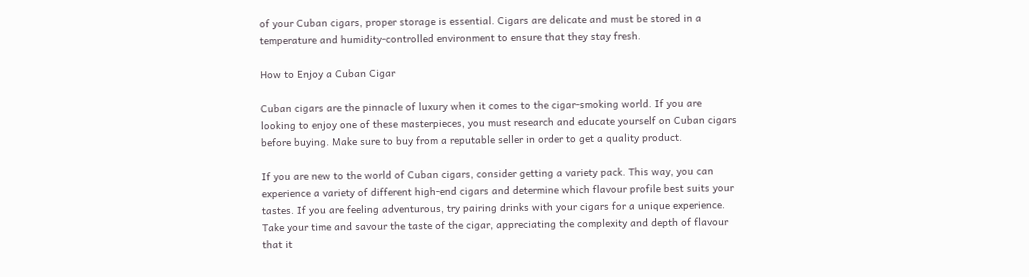of your Cuban cigars, proper storage is essential. Cigars are delicate and must be stored in a temperature and humidity-controlled environment to ensure that they stay fresh.

How to Enjoy a Cuban Cigar

Cuban cigars are the pinnacle of luxury when it comes to the cigar-smoking world. If you are looking to enjoy one of these masterpieces, you must research and educate yourself on Cuban cigars before buying. Make sure to buy from a reputable seller in order to get a quality product.

If you are new to the world of Cuban cigars, consider getting a variety pack. This way, you can experience a variety of different high-end cigars and determine which flavour profile best suits your tastes. If you are feeling adventurous, try pairing drinks with your cigars for a unique experience. Take your time and savour the taste of the cigar, appreciating the complexity and depth of flavour that it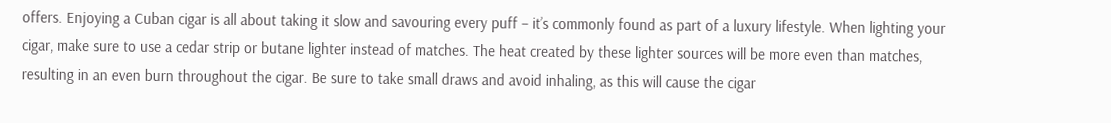offers. Enjoying a Cuban cigar is all about taking it slow and savouring every puff – it’s commonly found as part of a luxury lifestyle. When lighting your cigar, make sure to use a cedar strip or butane lighter instead of matches. The heat created by these lighter sources will be more even than matches, resulting in an even burn throughout the cigar. Be sure to take small draws and avoid inhaling, as this will cause the cigar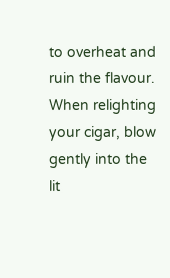to overheat and ruin the flavour. When relighting your cigar, blow gently into the lit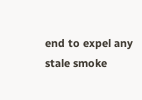end to expel any stale smoke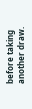before taking another draw.